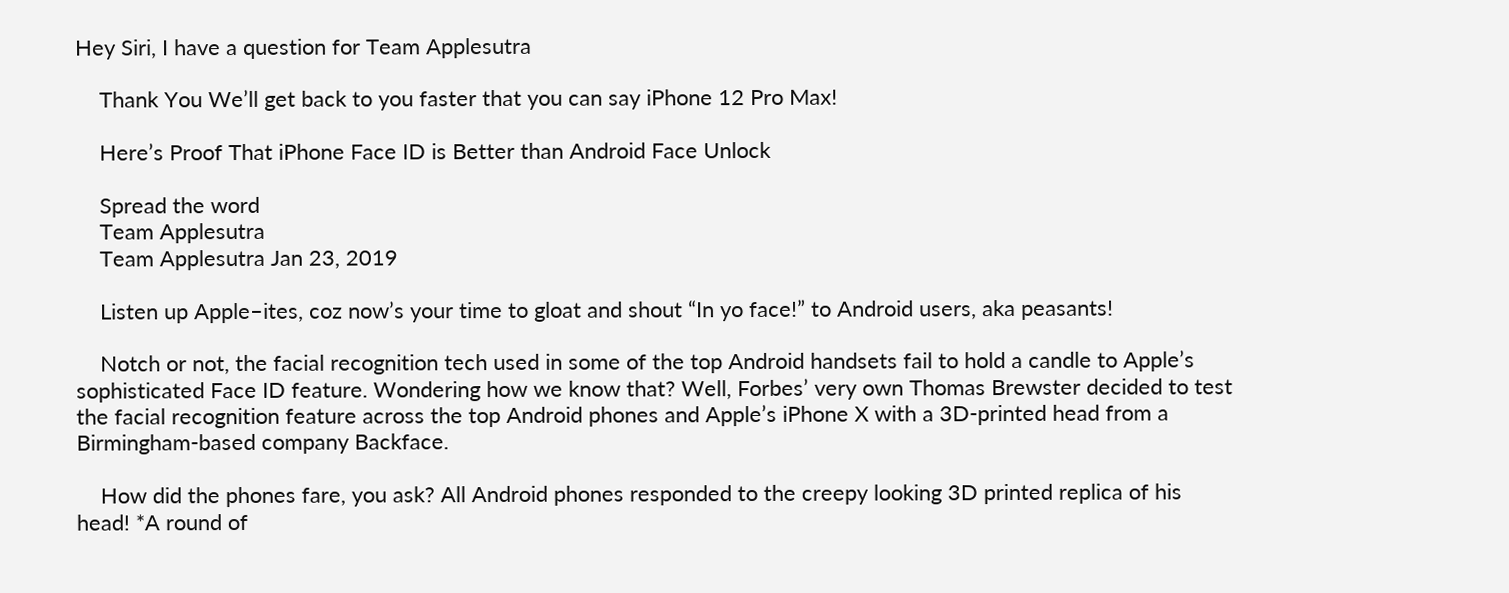Hey Siri, I have a question for Team Applesutra

    Thank You We’ll get back to you faster that you can say iPhone 12 Pro Max!

    Here’s Proof That iPhone Face ID is Better than Android Face Unlock

    Spread the word
    Team Applesutra
    Team Applesutra Jan 23, 2019

    Listen up Apple–ites, coz now’s your time to gloat and shout “In yo face!” to Android users, aka peasants!

    Notch or not, the facial recognition tech used in some of the top Android handsets fail to hold a candle to Apple’s sophisticated Face ID feature. Wondering how we know that? Well, Forbes’ very own Thomas Brewster decided to test the facial recognition feature across the top Android phones and Apple’s iPhone X with a 3D-printed head from a Birmingham-based company Backface.

    How did the phones fare, you ask? All Android phones responded to the creepy looking 3D printed replica of his head! *A round of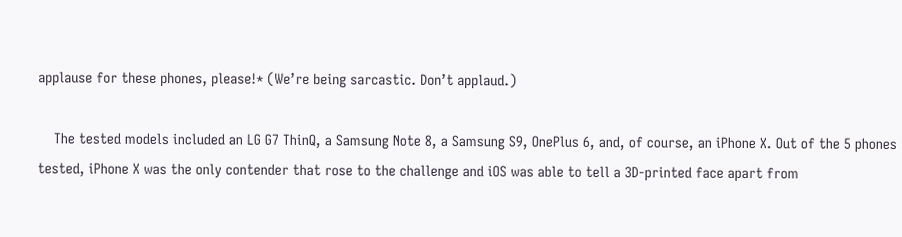applause for these phones, please!* (We’re being sarcastic. Don’t applaud.)

    The tested models included an LG G7 ThinQ, a Samsung Note 8, a Samsung S9, OnePlus 6, and, of course, an iPhone X. Out of the 5 phones tested, iPhone X was the only contender that rose to the challenge and iOS was able to tell a 3D-printed face apart from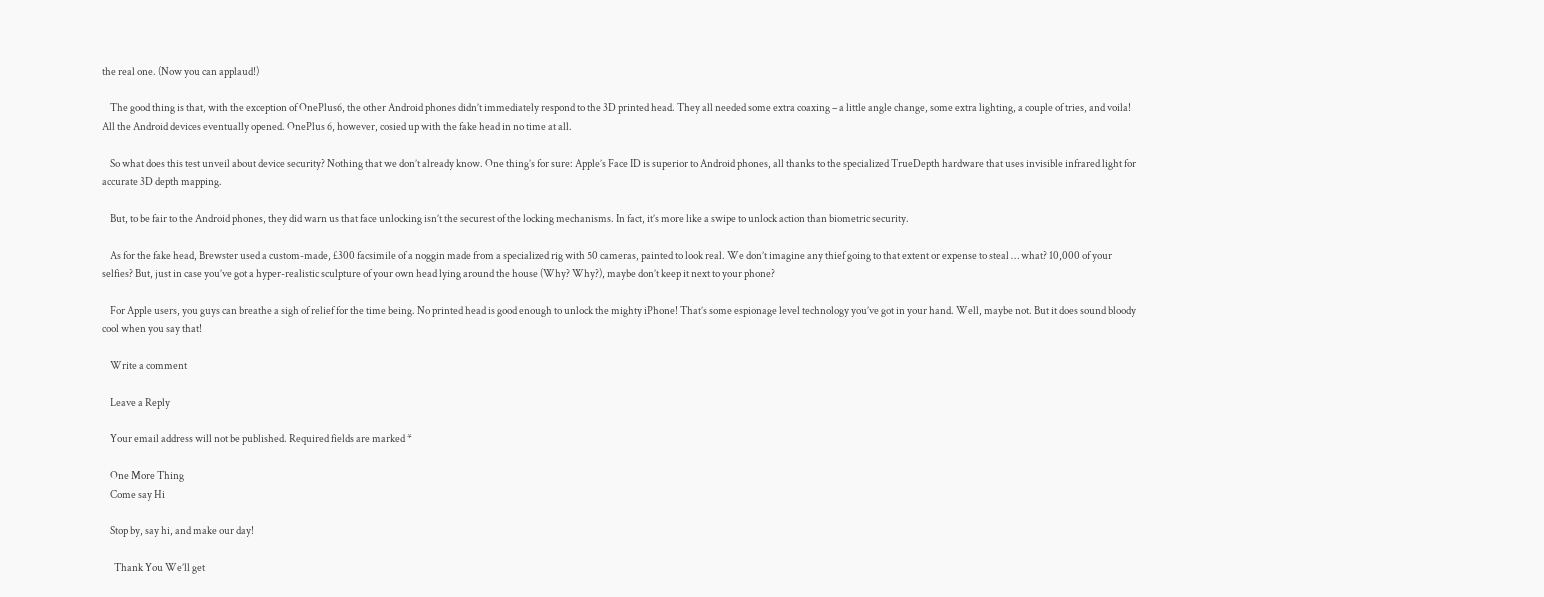the real one. (Now you can applaud!)

    The good thing is that, with the exception of OnePlus6, the other Android phones didn’t immediately respond to the 3D printed head. They all needed some extra coaxing – a little angle change, some extra lighting, a couple of tries, and voila! All the Android devices eventually opened. OnePlus 6, however, cosied up with the fake head in no time at all.

    So what does this test unveil about device security? Nothing that we don’t already know. One thing’s for sure: Apple’s Face ID is superior to Android phones, all thanks to the specialized TrueDepth hardware that uses invisible infrared light for accurate 3D depth mapping.

    But, to be fair to the Android phones, they did warn us that face unlocking isn’t the securest of the locking mechanisms. In fact, it’s more like a swipe to unlock action than biometric security.

    As for the fake head, Brewster used a custom-made, £300 facsimile of a noggin made from a specialized rig with 50 cameras, painted to look real. We don’t imagine any thief going to that extent or expense to steal … what? 10,000 of your selfies? But, just in case you’ve got a hyper-realistic sculpture of your own head lying around the house (Why? Why?), maybe don’t keep it next to your phone?

    For Apple users, you guys can breathe a sigh of relief for the time being. No printed head is good enough to unlock the mighty iPhone! That’s some espionage level technology you’ve got in your hand. Well, maybe not. But it does sound bloody cool when you say that!

    Write a comment

    Leave a Reply

    Your email address will not be published. Required fields are marked *

    One More Thing
    Come say Hi

    Stop by, say hi, and make our day!

      Thank You We’ll get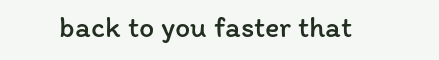back to you faster that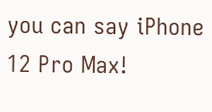you can say iPhone 12 Pro Max!